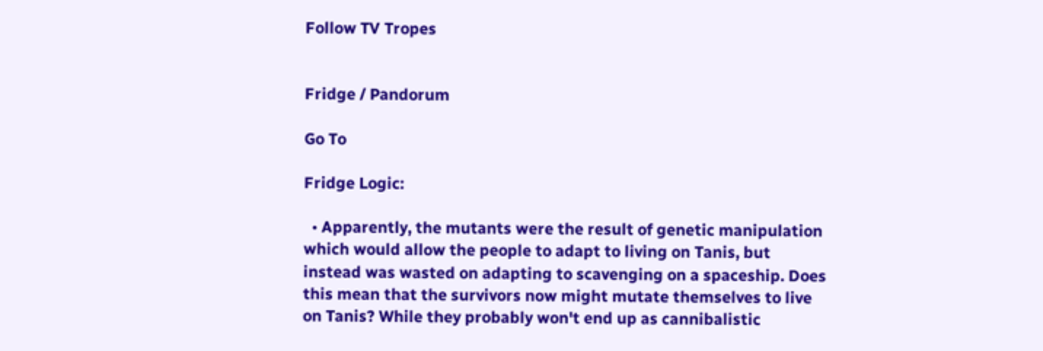Follow TV Tropes


Fridge / Pandorum

Go To

Fridge Logic:

  • Apparently, the mutants were the result of genetic manipulation which would allow the people to adapt to living on Tanis, but instead was wasted on adapting to scavenging on a spaceship. Does this mean that the survivors now might mutate themselves to live on Tanis? While they probably won't end up as cannibalistic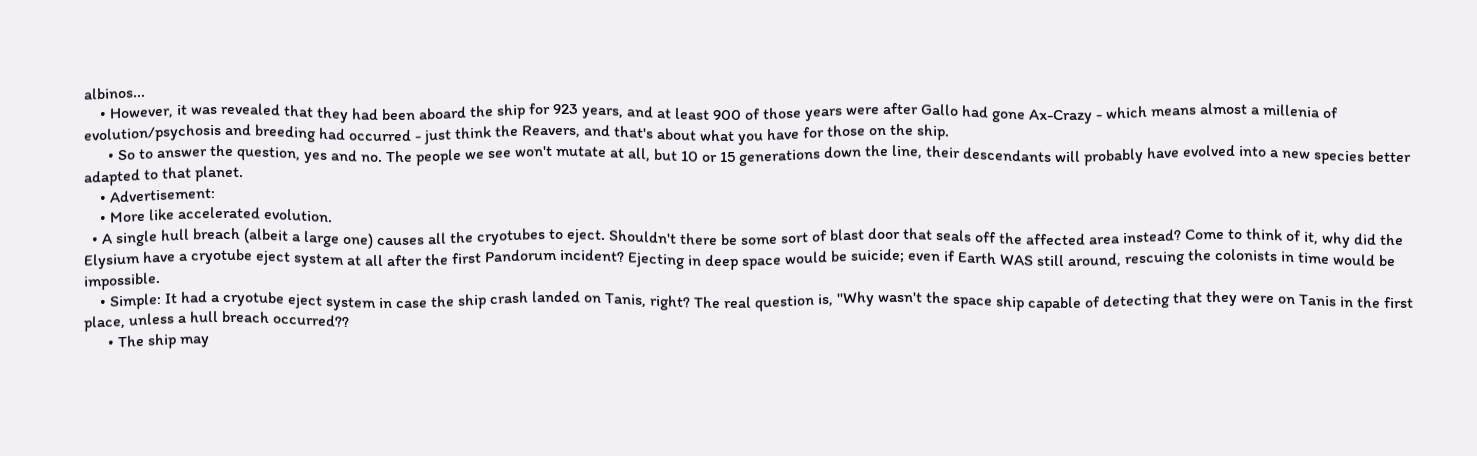albinos...
    • However, it was revealed that they had been aboard the ship for 923 years, and at least 900 of those years were after Gallo had gone Ax-Crazy - which means almost a millenia of evolution/psychosis and breeding had occurred - just think the Reavers, and that's about what you have for those on the ship.
      • So to answer the question, yes and no. The people we see won't mutate at all, but 10 or 15 generations down the line, their descendants will probably have evolved into a new species better adapted to that planet.
    • Advertisement:
    • More like accelerated evolution.
  • A single hull breach (albeit a large one) causes all the cryotubes to eject. Shouldn't there be some sort of blast door that seals off the affected area instead? Come to think of it, why did the Elysium have a cryotube eject system at all after the first Pandorum incident? Ejecting in deep space would be suicide; even if Earth WAS still around, rescuing the colonists in time would be impossible.
    • Simple: It had a cryotube eject system in case the ship crash landed on Tanis, right? The real question is, ''Why wasn't the space ship capable of detecting that they were on Tanis in the first place, unless a hull breach occurred??
      • The ship may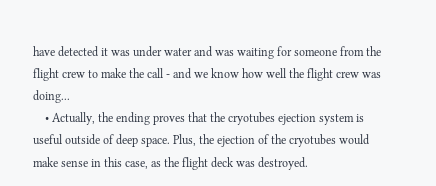have detected it was under water and was waiting for someone from the flight crew to make the call - and we know how well the flight crew was doing...
    • Actually, the ending proves that the cryotubes ejection system is useful outside of deep space. Plus, the ejection of the cryotubes would make sense in this case, as the flight deck was destroyed.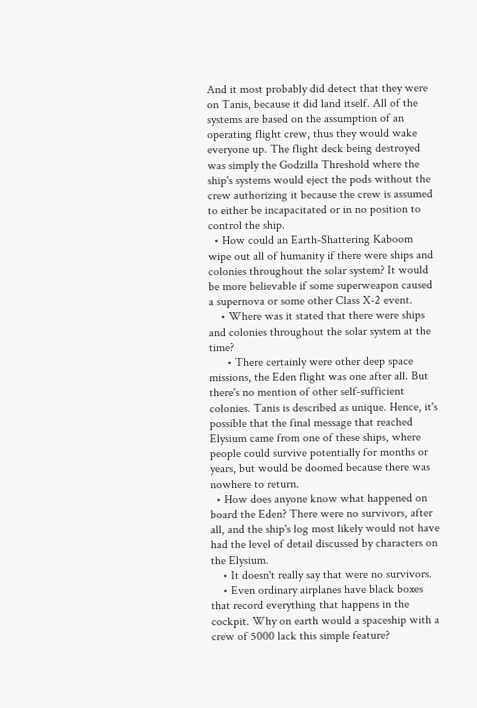And it most probably did detect that they were on Tanis, because it did land itself. All of the systems are based on the assumption of an operating flight crew, thus they would wake everyone up. The flight deck being destroyed was simply the Godzilla Threshold where the ship's systems would eject the pods without the crew authorizing it because the crew is assumed to either be incapacitated or in no position to control the ship.
  • How could an Earth-Shattering Kaboom wipe out all of humanity if there were ships and colonies throughout the solar system? It would be more believable if some superweapon caused a supernova or some other Class X-2 event.
    • Where was it stated that there were ships and colonies throughout the solar system at the time?
      • There certainly were other deep space missions, the Eden flight was one after all. But there's no mention of other self-sufficient colonies. Tanis is described as unique. Hence, it's possible that the final message that reached Elysium came from one of these ships, where people could survive potentially for months or years, but would be doomed because there was nowhere to return.
  • How does anyone know what happened on board the Eden? There were no survivors, after all, and the ship's log most likely would not have had the level of detail discussed by characters on the Elysium.
    • It doesn't really say that were no survivors.
    • Even ordinary airplanes have black boxes that record everything that happens in the cockpit. Why on earth would a spaceship with a crew of 5000 lack this simple feature?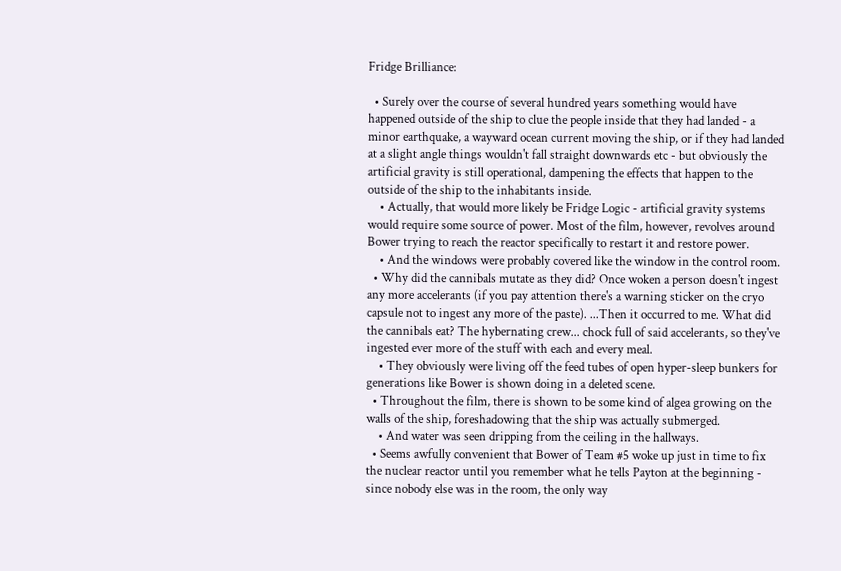Fridge Brilliance:

  • Surely over the course of several hundred years something would have happened outside of the ship to clue the people inside that they had landed - a minor earthquake, a wayward ocean current moving the ship, or if they had landed at a slight angle things wouldn't fall straight downwards etc - but obviously the artificial gravity is still operational, dampening the effects that happen to the outside of the ship to the inhabitants inside.
    • Actually, that would more likely be Fridge Logic - artificial gravity systems would require some source of power. Most of the film, however, revolves around Bower trying to reach the reactor specifically to restart it and restore power.
    • And the windows were probably covered like the window in the control room.
  • Why did the cannibals mutate as they did? Once woken a person doesn't ingest any more accelerants (if you pay attention there's a warning sticker on the cryo capsule not to ingest any more of the paste). ...Then it occurred to me. What did the cannibals eat? The hybernating crew... chock full of said accelerants, so they've ingested ever more of the stuff with each and every meal.
    • They obviously were living off the feed tubes of open hyper-sleep bunkers for generations like Bower is shown doing in a deleted scene.
  • Throughout the film, there is shown to be some kind of algea growing on the walls of the ship, foreshadowing that the ship was actually submerged.
    • And water was seen dripping from the ceiling in the hallways.
  • Seems awfully convenient that Bower of Team #5 woke up just in time to fix the nuclear reactor until you remember what he tells Payton at the beginning - since nobody else was in the room, the only way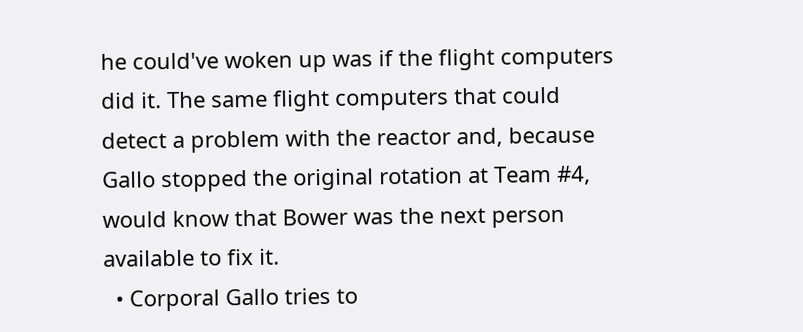he could've woken up was if the flight computers did it. The same flight computers that could detect a problem with the reactor and, because Gallo stopped the original rotation at Team #4, would know that Bower was the next person available to fix it.
  • Corporal Gallo tries to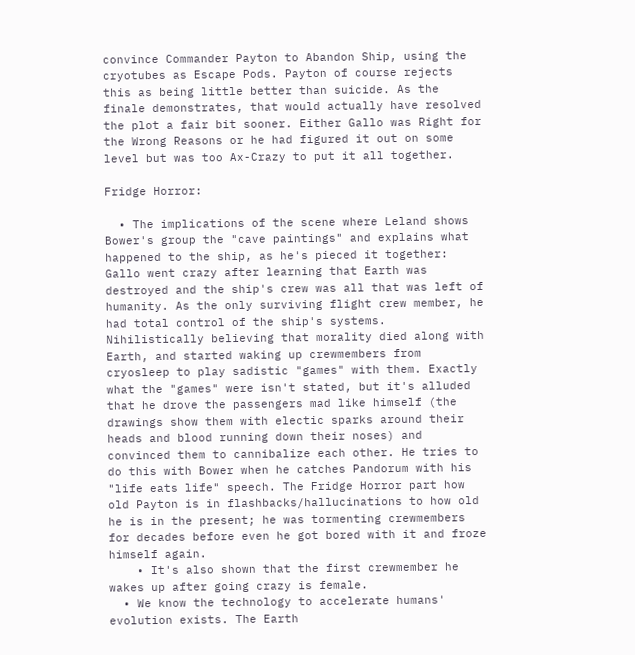convince Commander Payton to Abandon Ship, using the cryotubes as Escape Pods. Payton of course rejects this as being little better than suicide. As the finale demonstrates, that would actually have resolved the plot a fair bit sooner. Either Gallo was Right for the Wrong Reasons or he had figured it out on some level but was too Ax-Crazy to put it all together.

Fridge Horror:

  • The implications of the scene where Leland shows Bower's group the "cave paintings" and explains what happened to the ship, as he's pieced it together: Gallo went crazy after learning that Earth was destroyed and the ship's crew was all that was left of humanity. As the only surviving flight crew member, he had total control of the ship's systems. Nihilistically believing that morality died along with Earth, and started waking up crewmembers from cryosleep to play sadistic "games" with them. Exactly what the "games" were isn't stated, but it's alluded that he drove the passengers mad like himself (the drawings show them with electic sparks around their heads and blood running down their noses) and convinced them to cannibalize each other. He tries to do this with Bower when he catches Pandorum with his "life eats life" speech. The Fridge Horror part how old Payton is in flashbacks/hallucinations to how old he is in the present; he was tormenting crewmembers for decades before even he got bored with it and froze himself again.
    • It's also shown that the first crewmember he wakes up after going crazy is female.
  • We know the technology to accelerate humans' evolution exists. The Earth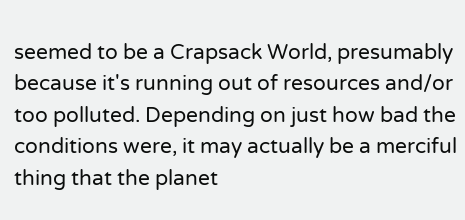seemed to be a Crapsack World, presumably because it's running out of resources and/or too polluted. Depending on just how bad the conditions were, it may actually be a merciful thing that the planet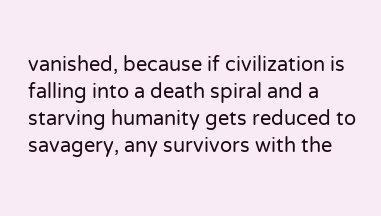vanished, because if civilization is falling into a death spiral and a starving humanity gets reduced to savagery, any survivors with the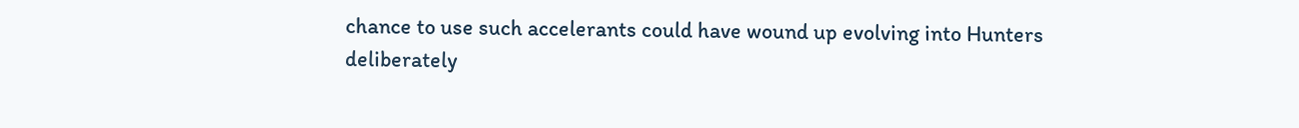chance to use such accelerants could have wound up evolving into Hunters deliberately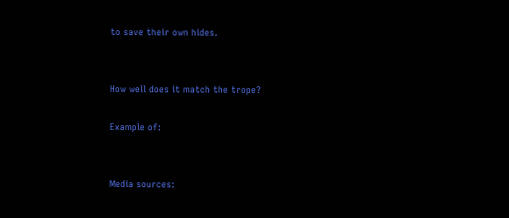to save their own hides.


How well does it match the trope?

Example of:


Media sources: